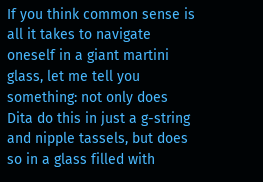If you think common sense is all it takes to navigate oneself in a giant martini glass, let me tell you something: not only does Dita do this in just a g-string and nipple tassels, but does so in a glass filled with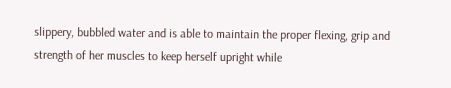slippery, bubbled water and is able to maintain the proper flexing, grip and strength of her muscles to keep herself upright while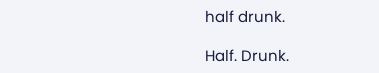half drunk.

Half. Drunk.